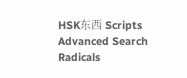HSK东西 Scripts Advanced Search Radicals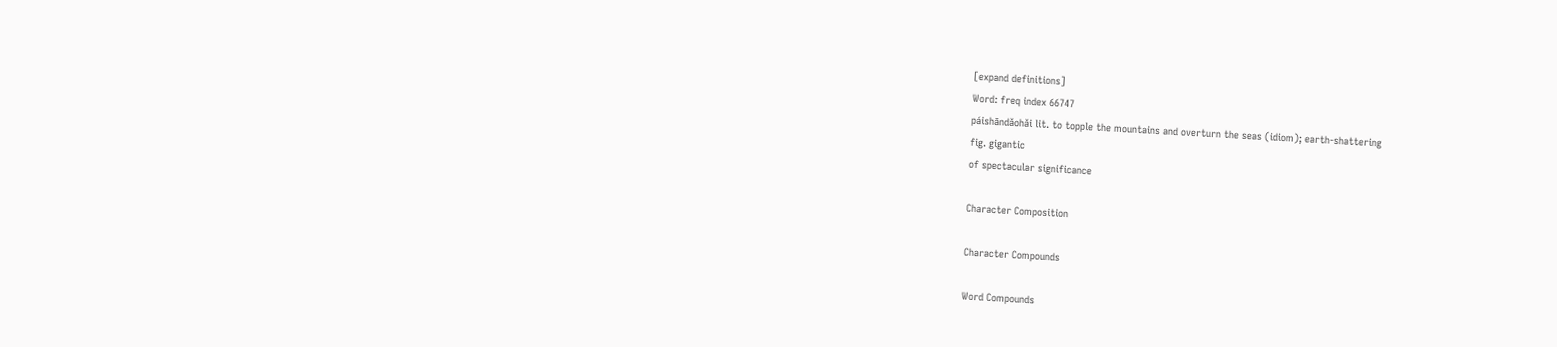[expand definitions]
Word: freq index 66747
páishāndǎohǎi lit. to topple the mountains and overturn the seas (idiom); earth-shattering
fig. gigantic
of spectacular significance

Character Composition

Character Compounds

Word Compounds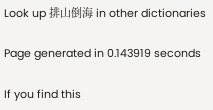Look up 排山倒海 in other dictionaries

Page generated in 0.143919 seconds

If you find this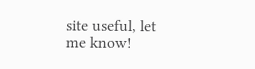site useful, let me know!